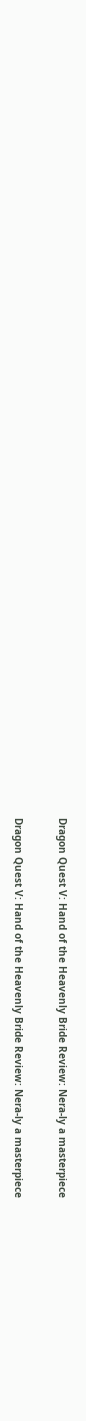Dragon Quest V: Hand of the Heavenly Bride Review: Nera-ly a masterpiece

Dragon Quest V: Hand of the Heavenly Bride Review: Nera-ly a masterpiece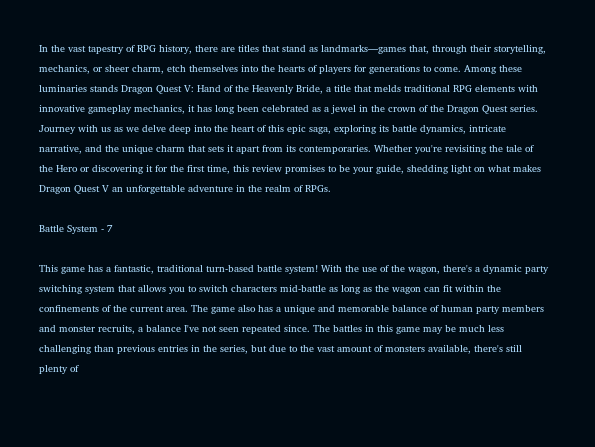In the vast tapestry of RPG history, there are titles that stand as landmarks—games that, through their storytelling, mechanics, or sheer charm, etch themselves into the hearts of players for generations to come. Among these luminaries stands Dragon Quest V: Hand of the Heavenly Bride, a title that melds traditional RPG elements with innovative gameplay mechanics, it has long been celebrated as a jewel in the crown of the Dragon Quest series. Journey with us as we delve deep into the heart of this epic saga, exploring its battle dynamics, intricate narrative, and the unique charm that sets it apart from its contemporaries. Whether you're revisiting the tale of the Hero or discovering it for the first time, this review promises to be your guide, shedding light on what makes Dragon Quest V an unforgettable adventure in the realm of RPGs.

Battle System - 7

This game has a fantastic, traditional turn-based battle system! With the use of the wagon, there's a dynamic party switching system that allows you to switch characters mid-battle as long as the wagon can fit within the confinements of the current area. The game also has a unique and memorable balance of human party members and monster recruits, a balance I've not seen repeated since. The battles in this game may be much less challenging than previous entries in the series, but due to the vast amount of monsters available, there's still plenty of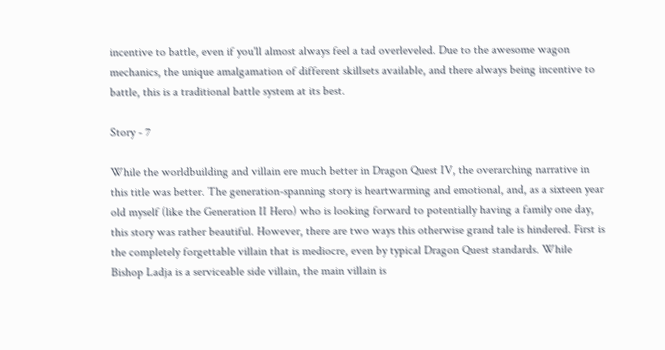incentive to battle, even if you'll almost always feel a tad overleveled. Due to the awesome wagon mechanics, the unique amalgamation of different skillsets available, and there always being incentive to battle, this is a traditional battle system at its best.

Story - 7

While the worldbuilding and villain ere much better in Dragon Quest IV, the overarching narrative in this title was better. The generation-spanning story is heartwarming and emotional, and, as a sixteen year old myself (like the Generation II Hero) who is looking forward to potentially having a family one day, this story was rather beautiful. However, there are two ways this otherwise grand tale is hindered. First is the completely forgettable villain that is mediocre, even by typical Dragon Quest standards. While Bishop Ladja is a serviceable side villain, the main villain is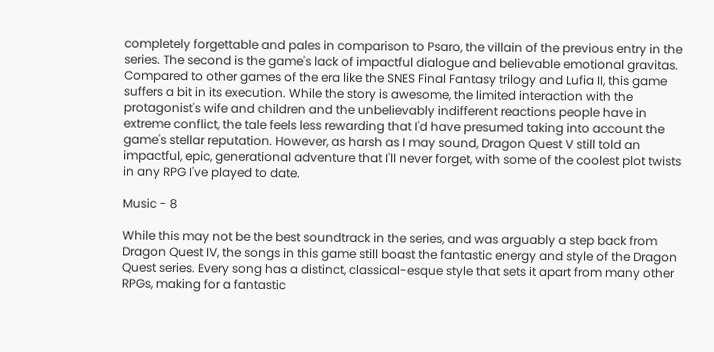completely forgettable and pales in comparison to Psaro, the villain of the previous entry in the series. The second is the game's lack of impactful dialogue and believable emotional gravitas. Compared to other games of the era like the SNES Final Fantasy trilogy and Lufia II, this game suffers a bit in its execution. While the story is awesome, the limited interaction with the protagonist's wife and children and the unbelievably indifferent reactions people have in extreme conflict, the tale feels less rewarding that I'd have presumed taking into account the game's stellar reputation. However, as harsh as I may sound, Dragon Quest V still told an impactful, epic, generational adventure that I'll never forget, with some of the coolest plot twists in any RPG I've played to date.

Music - 8

While this may not be the best soundtrack in the series, and was arguably a step back from Dragon Quest IV, the songs in this game still boast the fantastic energy and style of the Dragon Quest series. Every song has a distinct, classical-esque style that sets it apart from many other RPGs, making for a fantastic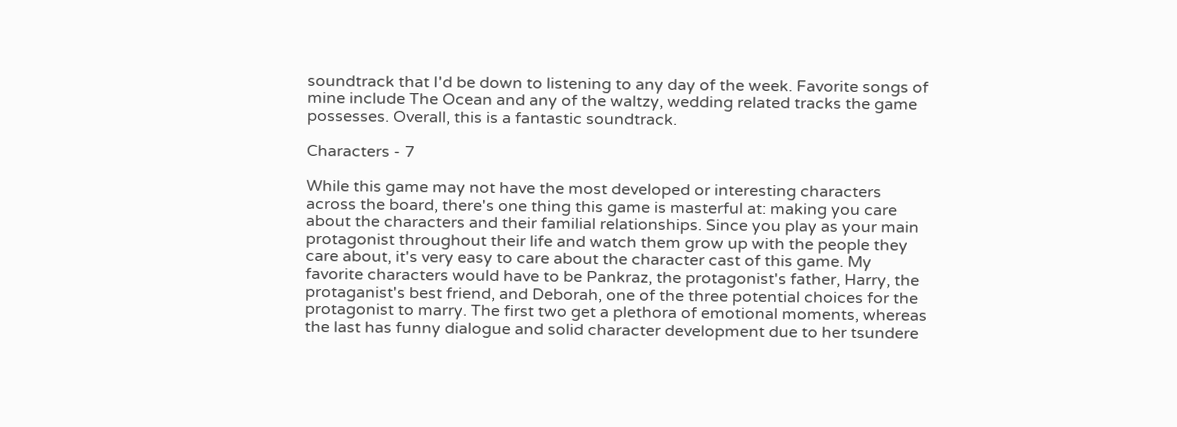soundtrack that I'd be down to listening to any day of the week. Favorite songs of mine include The Ocean and any of the waltzy, wedding related tracks the game possesses. Overall, this is a fantastic soundtrack.

Characters - 7

While this game may not have the most developed or interesting characters across the board, there's one thing this game is masterful at: making you care about the characters and their familial relationships. Since you play as your main protagonist throughout their life and watch them grow up with the people they care about, it's very easy to care about the character cast of this game. My favorite characters would have to be Pankraz, the protagonist's father, Harry, the protaganist's best friend, and Deborah, one of the three potential choices for the protagonist to marry. The first two get a plethora of emotional moments, whereas the last has funny dialogue and solid character development due to her tsundere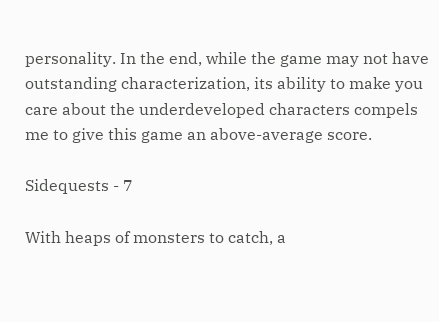personality. In the end, while the game may not have outstanding characterization, its ability to make you care about the underdeveloped characters compels me to give this game an above-average score.

Sidequests - 7

With heaps of monsters to catch, a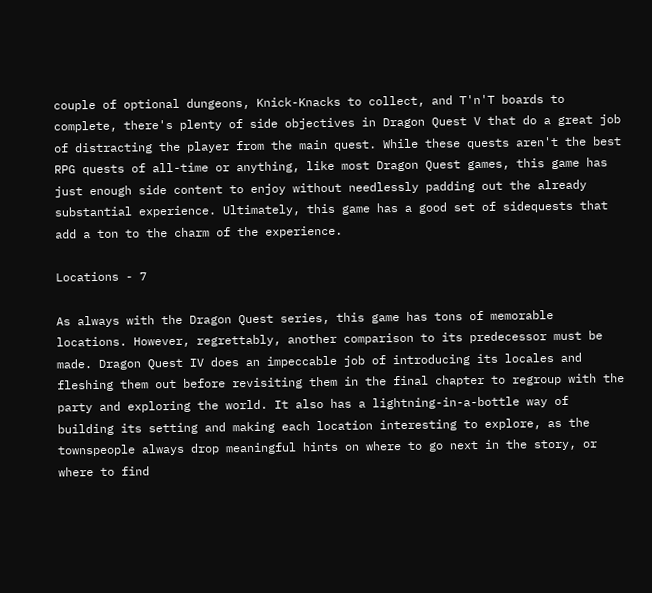couple of optional dungeons, Knick-Knacks to collect, and T'n'T boards to complete, there's plenty of side objectives in Dragon Quest V that do a great job of distracting the player from the main quest. While these quests aren't the best RPG quests of all-time or anything, like most Dragon Quest games, this game has just enough side content to enjoy without needlessly padding out the already substantial experience. Ultimately, this game has a good set of sidequests that add a ton to the charm of the experience.

Locations - 7

As always with the Dragon Quest series, this game has tons of memorable locations. However, regrettably, another comparison to its predecessor must be made. Dragon Quest IV does an impeccable job of introducing its locales and fleshing them out before revisiting them in the final chapter to regroup with the party and exploring the world. It also has a lightning-in-a-bottle way of building its setting and making each location interesting to explore, as the townspeople always drop meaningful hints on where to go next in the story, or where to find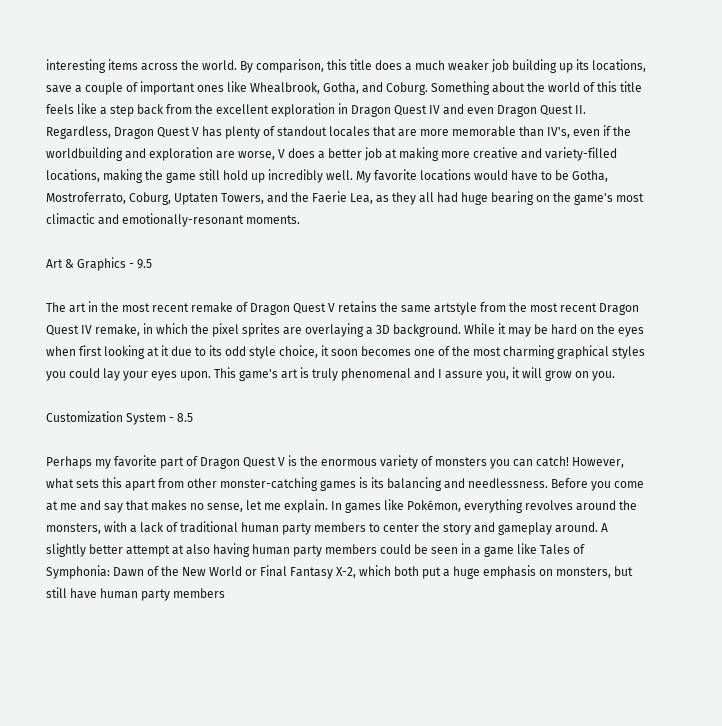interesting items across the world. By comparison, this title does a much weaker job building up its locations, save a couple of important ones like Whealbrook, Gotha, and Coburg. Something about the world of this title feels like a step back from the excellent exploration in Dragon Quest IV and even Dragon Quest II. Regardless, Dragon Quest V has plenty of standout locales that are more memorable than IV's, even if the worldbuilding and exploration are worse, V does a better job at making more creative and variety-filled locations, making the game still hold up incredibly well. My favorite locations would have to be Gotha, Mostroferrato, Coburg, Uptaten Towers, and the Faerie Lea, as they all had huge bearing on the game's most climactic and emotionally-resonant moments.

Art & Graphics - 9.5

The art in the most recent remake of Dragon Quest V retains the same artstyle from the most recent Dragon Quest IV remake, in which the pixel sprites are overlaying a 3D background. While it may be hard on the eyes when first looking at it due to its odd style choice, it soon becomes one of the most charming graphical styles you could lay your eyes upon. This game's art is truly phenomenal and I assure you, it will grow on you.

Customization System - 8.5

Perhaps my favorite part of Dragon Quest V is the enormous variety of monsters you can catch! However, what sets this apart from other monster-catching games is its balancing and needlessness. Before you come at me and say that makes no sense, let me explain. In games like Pokémon, everything revolves around the monsters, with a lack of traditional human party members to center the story and gameplay around. A slightly better attempt at also having human party members could be seen in a game like Tales of Symphonia: Dawn of the New World or Final Fantasy X-2, which both put a huge emphasis on monsters, but still have human party members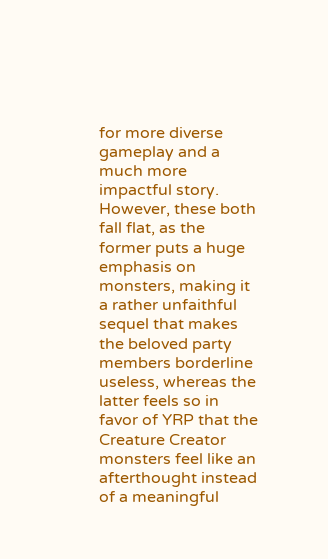for more diverse gameplay and a much more impactful story. However, these both fall flat, as the former puts a huge emphasis on monsters, making it a rather unfaithful sequel that makes the beloved party members borderline useless, whereas the latter feels so in favor of YRP that the Creature Creator monsters feel like an afterthought instead of a meaningful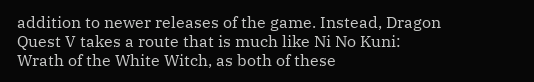addition to newer releases of the game. Instead, Dragon Quest V takes a route that is much like Ni No Kuni: Wrath of the White Witch, as both of these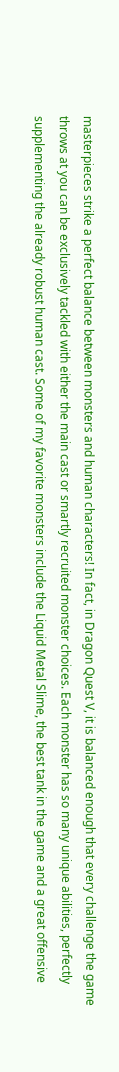masterpieces strike a perfect balance between monsters and human characters! In fact, in Dragon Quest V, it is balanced enough that every challenge the game throws at you can be exclusively tackled with either the main cast or smartly recruited monster choices. Each monster has so many unique abilities, perfectly supplementing the already robust human cast. Some of my favorite monsters include the Liquid Metal Slime, the best tank in the game and a great offensive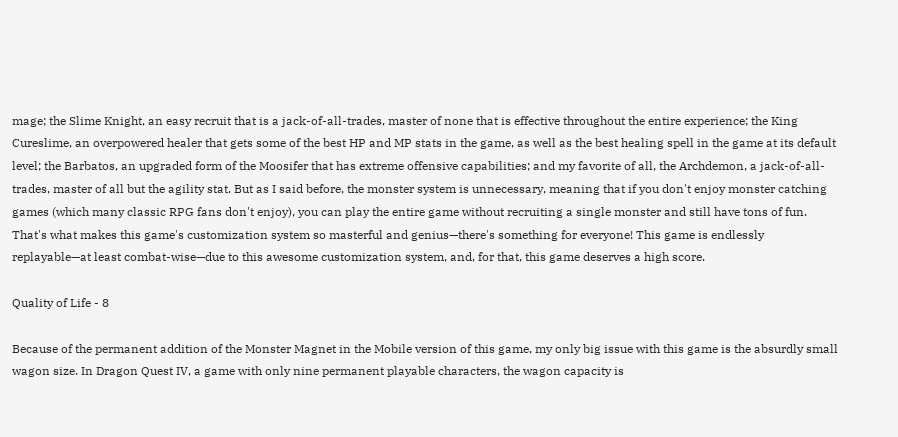mage; the Slime Knight, an easy recruit that is a jack-of-all-trades, master of none that is effective throughout the entire experience; the King Cureslime, an overpowered healer that gets some of the best HP and MP stats in the game, as well as the best healing spell in the game at its default level; the Barbatos, an upgraded form of the Moosifer that has extreme offensive capabilities; and my favorite of all, the Archdemon, a jack-of-all-trades, master of all but the agility stat. But as I said before, the monster system is unnecessary, meaning that if you don't enjoy monster catching games (which many classic RPG fans don't enjoy), you can play the entire game without recruiting a single monster and still have tons of fun. That's what makes this game's customization system so masterful and genius—there's something for everyone! This game is endlessly replayable—at least combat-wise—due to this awesome customization system, and, for that, this game deserves a high score.

Quality of Life - 8

Because of the permanent addition of the Monster Magnet in the Mobile version of this game, my only big issue with this game is the absurdly small wagon size. In Dragon Quest IV, a game with only nine permanent playable characters, the wagon capacity is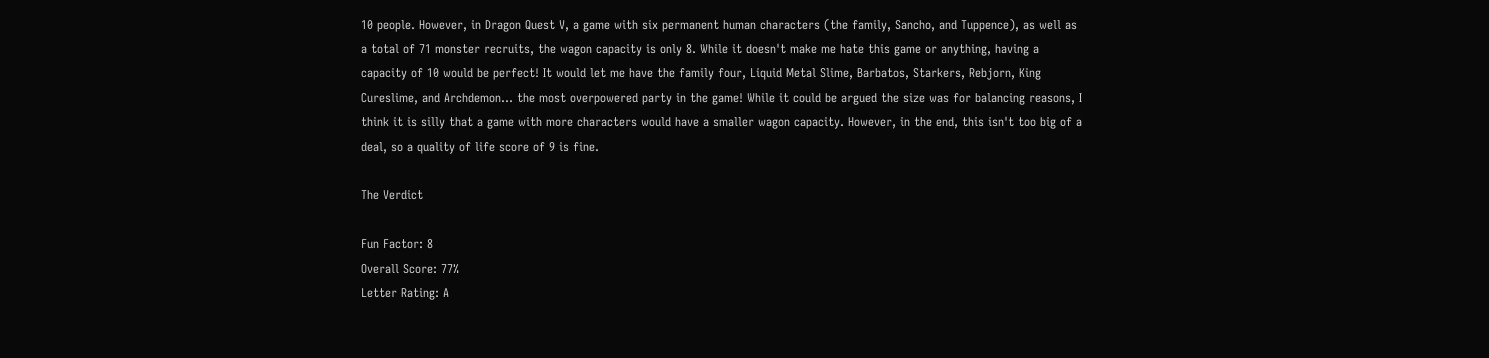10 people. However, in Dragon Quest V, a game with six permanent human characters (the family, Sancho, and Tuppence), as well as a total of 71 monster recruits, the wagon capacity is only 8. While it doesn't make me hate this game or anything, having a capacity of 10 would be perfect! It would let me have the family four, Liquid Metal Slime, Barbatos, Starkers, Rebjorn, King Cureslime, and Archdemon... the most overpowered party in the game! While it could be argued the size was for balancing reasons, I think it is silly that a game with more characters would have a smaller wagon capacity. However, in the end, this isn't too big of a deal, so a quality of life score of 9 is fine.

The Verdict

Fun Factor: 8
Overall Score: 77%
Letter Rating: A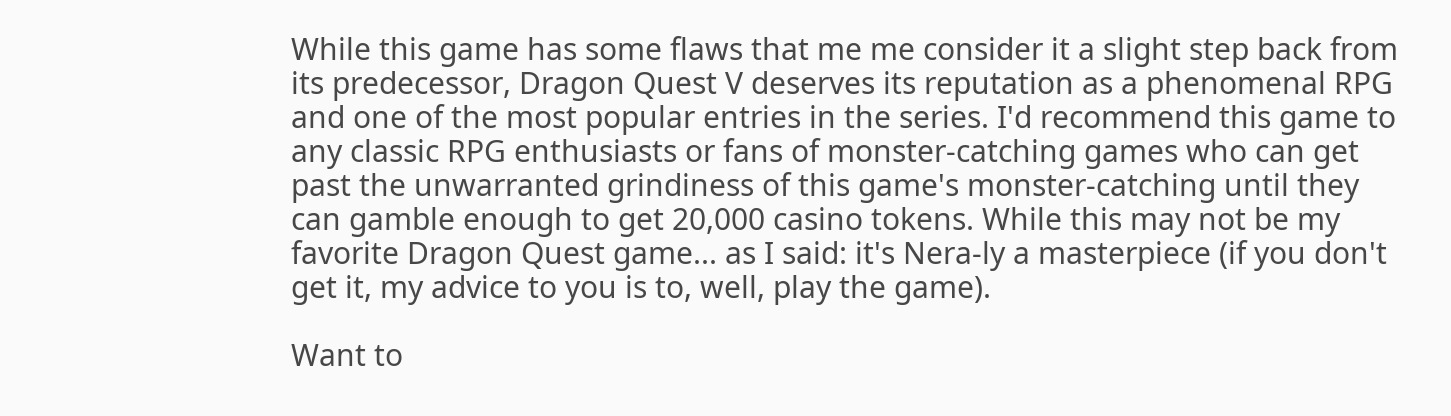While this game has some flaws that me me consider it a slight step back from its predecessor, Dragon Quest V deserves its reputation as a phenomenal RPG and one of the most popular entries in the series. I'd recommend this game to any classic RPG enthusiasts or fans of monster-catching games who can get past the unwarranted grindiness of this game's monster-catching until they can gamble enough to get 20,000 casino tokens. While this may not be my favorite Dragon Quest game... as I said: it's Nera-ly a masterpiece (if you don't get it, my advice to you is to, well, play the game).

Want to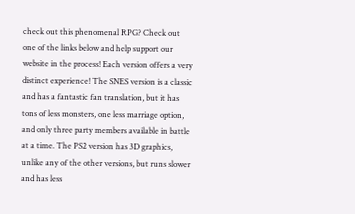check out this phenomenal RPG? Check out one of the links below and help support our website in the process! Each version offers a very distinct experience! The SNES version is a classic and has a fantastic fan translation, but it has tons of less monsters, one less marriage option, and only three party members available in battle at a time. The PS2 version has 3D graphics, unlike any of the other versions, but runs slower and has less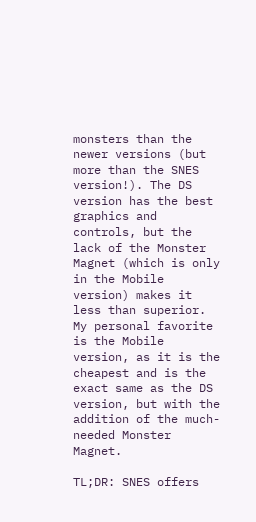monsters than the newer versions (but more than the SNES version!). The DS version has the best graphics and controls, but the lack of the Monster Magnet (which is only in the Mobile version) makes it less than superior. My personal favorite is the Mobile version, as it is the cheapest and is the exact same as the DS version, but with the addition of the much-needed Monster Magnet.

TL;DR: SNES offers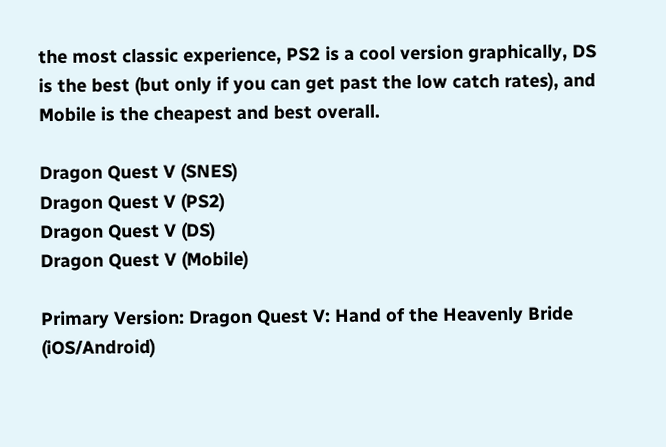the most classic experience, PS2 is a cool version graphically, DS is the best (but only if you can get past the low catch rates), and Mobile is the cheapest and best overall.

Dragon Quest V (SNES)
Dragon Quest V (PS2)
Dragon Quest V (DS)
Dragon Quest V (Mobile)

Primary Version: Dragon Quest V: Hand of the Heavenly Bride (iOS/Android)